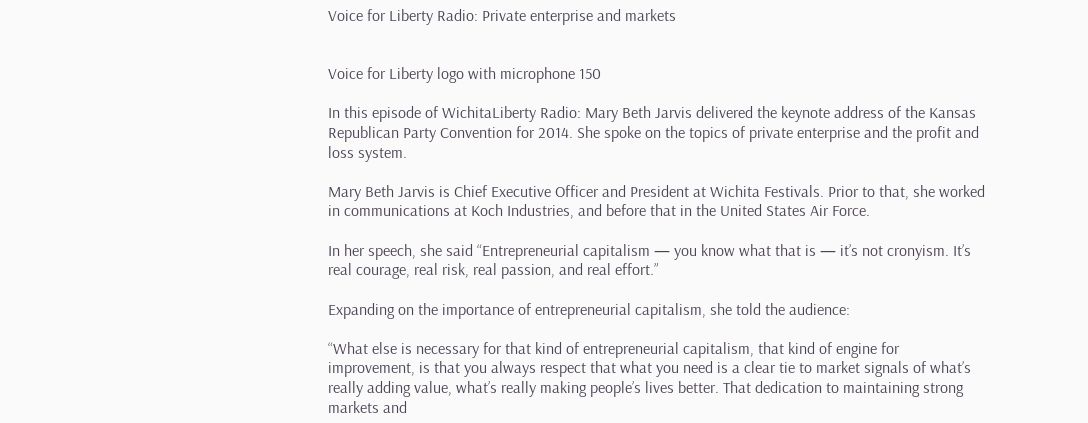Voice for Liberty Radio: Private enterprise and markets


Voice for Liberty logo with microphone 150

In this episode of WichitaLiberty Radio: Mary Beth Jarvis delivered the keynote address of the Kansas Republican Party Convention for 2014. She spoke on the topics of private enterprise and the profit and loss system.

Mary Beth Jarvis is Chief Executive Officer and President at Wichita Festivals. Prior to that, she worked in communications at Koch Industries, and before that in the United States Air Force.

In her speech, she said “Entrepreneurial capitalism — you know what that is — it’s not cronyism. It’s real courage, real risk, real passion, and real effort.”

Expanding on the importance of entrepreneurial capitalism, she told the audience:

“What else is necessary for that kind of entrepreneurial capitalism, that kind of engine for improvement, is that you always respect that what you need is a clear tie to market signals of what’s really adding value, what’s really making people’s lives better. That dedication to maintaining strong markets and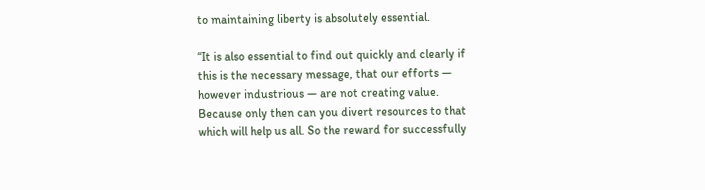to maintaining liberty is absolutely essential.

“It is also essential to find out quickly and clearly if this is the necessary message, that our efforts — however industrious — are not creating value. Because only then can you divert resources to that which will help us all. So the reward for successfully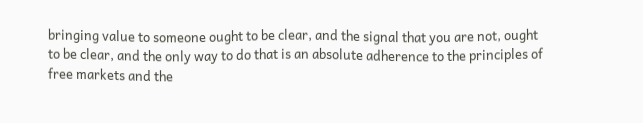bringing value to someone ought to be clear, and the signal that you are not, ought to be clear, and the only way to do that is an absolute adherence to the principles of free markets and the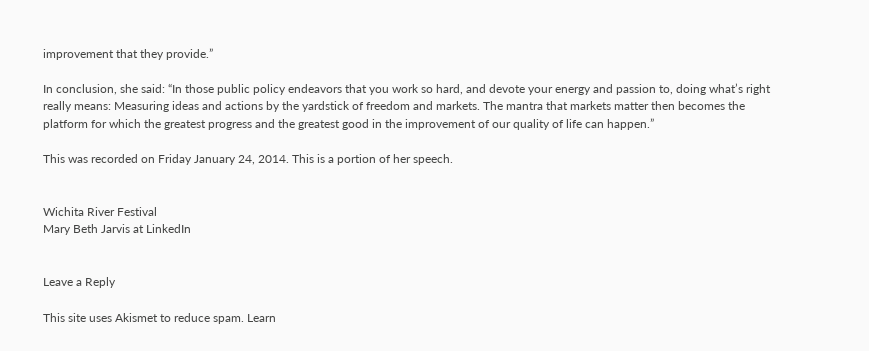improvement that they provide.”

In conclusion, she said: “In those public policy endeavors that you work so hard, and devote your energy and passion to, doing what’s right really means: Measuring ideas and actions by the yardstick of freedom and markets. The mantra that markets matter then becomes the platform for which the greatest progress and the greatest good in the improvement of our quality of life can happen.”

This was recorded on Friday January 24, 2014. This is a portion of her speech.


Wichita River Festival
Mary Beth Jarvis at LinkedIn


Leave a Reply

This site uses Akismet to reduce spam. Learn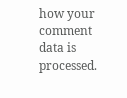how your comment data is processed.